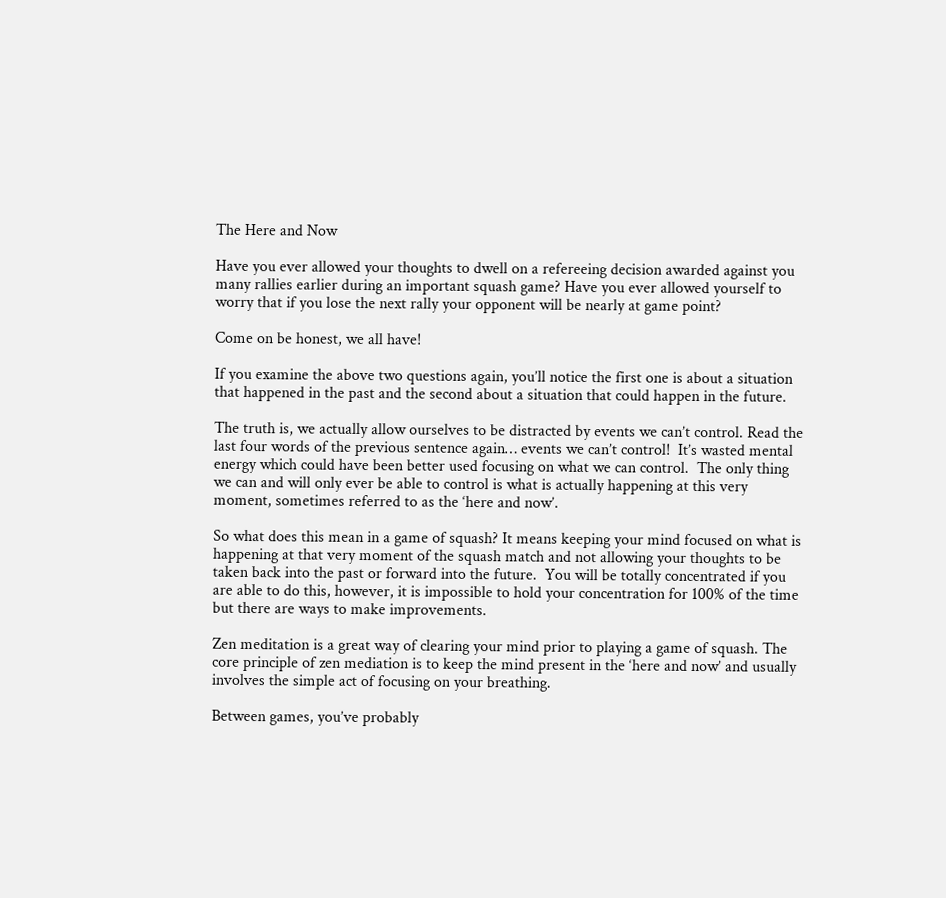The Here and Now

Have you ever allowed your thoughts to dwell on a refereeing decision awarded against you many rallies earlier during an important squash game? Have you ever allowed yourself to worry that if you lose the next rally your opponent will be nearly at game point?

Come on be honest, we all have!

If you examine the above two questions again, you’ll notice the first one is about a situation that happened in the past and the second about a situation that could happen in the future.

The truth is, we actually allow ourselves to be distracted by events we can’t control. Read the last four words of the previous sentence again… events we can’t control!  It’s wasted mental energy which could have been better used focusing on what we can control.  The only thing we can and will only ever be able to control is what is actually happening at this very moment, sometimes referred to as the ‘here and now’.

So what does this mean in a game of squash? It means keeping your mind focused on what is happening at that very moment of the squash match and not allowing your thoughts to be taken back into the past or forward into the future.  You will be totally concentrated if you are able to do this, however, it is impossible to hold your concentration for 100% of the time but there are ways to make improvements.

Zen meditation is a great way of clearing your mind prior to playing a game of squash. The core principle of zen mediation is to keep the mind present in the ‘here and now’ and usually involves the simple act of focusing on your breathing.

Between games, you’ve probably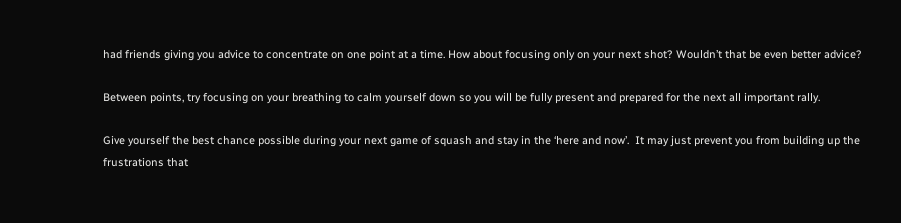had friends giving you advice to concentrate on one point at a time. How about focusing only on your next shot? Wouldn’t that be even better advice?

Between points, try focusing on your breathing to calm yourself down so you will be fully present and prepared for the next all important rally.

Give yourself the best chance possible during your next game of squash and stay in the ‘here and now’.  It may just prevent you from building up the frustrations that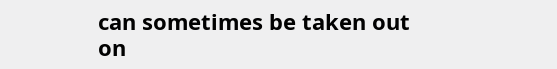can sometimes be taken out on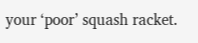your ‘poor’ squash racket.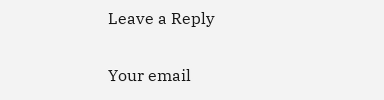Leave a Reply

Your email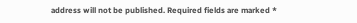address will not be published. Required fields are marked *